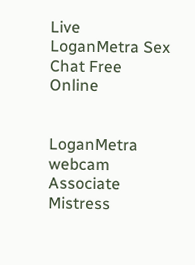Live LoganMetra Sex Chat Free Online


LoganMetra webcam Associate Mistress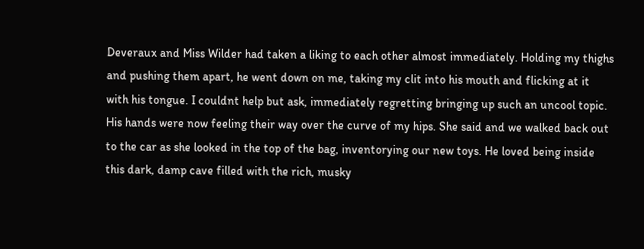Deveraux and Miss Wilder had taken a liking to each other almost immediately. Holding my thighs and pushing them apart, he went down on me, taking my clit into his mouth and flicking at it with his tongue. I couldnt help but ask, immediately regretting bringing up such an uncool topic. His hands were now feeling their way over the curve of my hips. She said and we walked back out to the car as she looked in the top of the bag, inventorying our new toys. He loved being inside this dark, damp cave filled with the rich, musky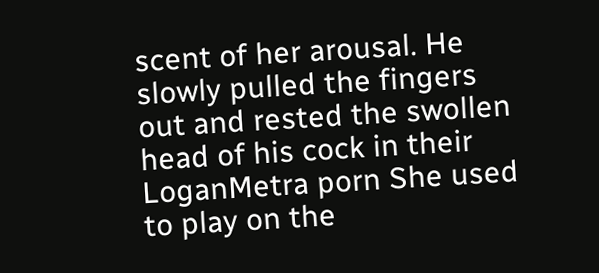scent of her arousal. He slowly pulled the fingers out and rested the swollen head of his cock in their LoganMetra porn She used to play on the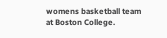womens basketball team at Boston College.